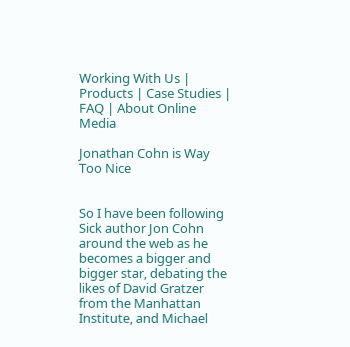Working With Us | Products | Case Studies | FAQ | About Online Media

Jonathan Cohn is Way Too Nice


So I have been following Sick author Jon Cohn around the web as he becomes a bigger and bigger star, debating the likes of David Gratzer from the Manhattan Institute, and Michael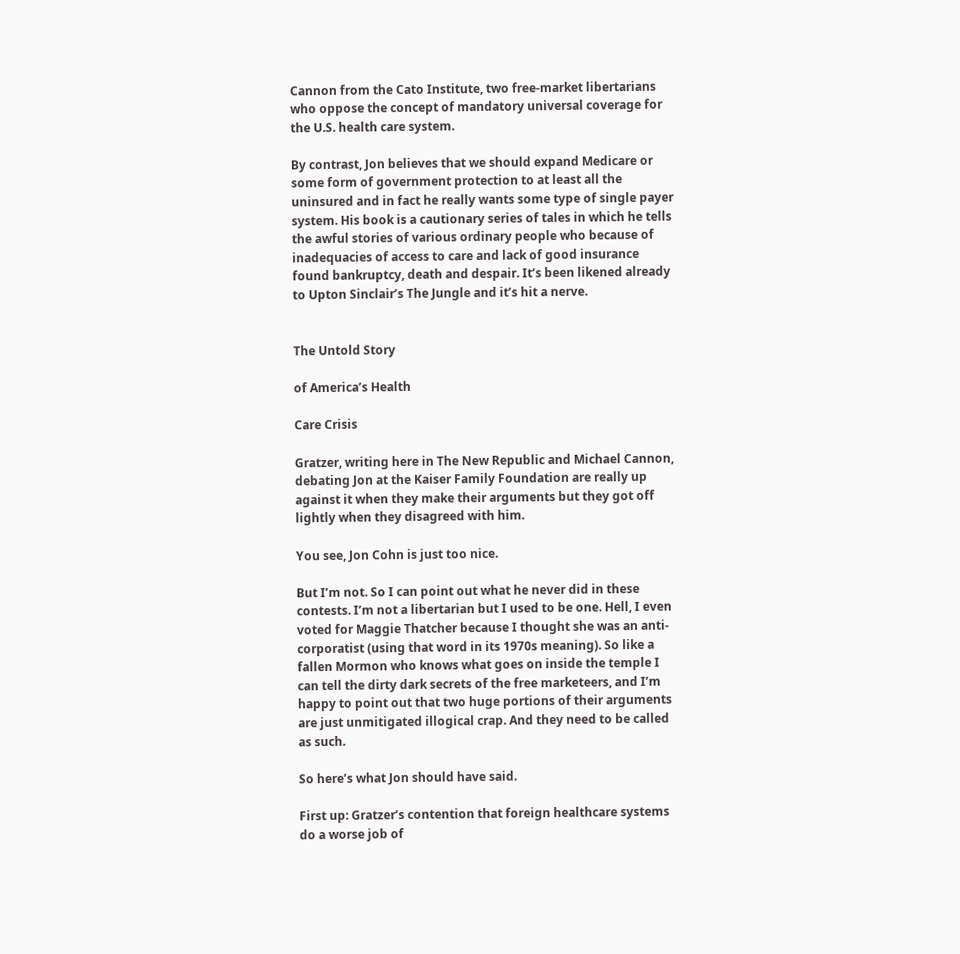Cannon from the Cato Institute, two free-market libertarians who oppose the concept of mandatory universal coverage for the U.S. health care system.

By contrast, Jon believes that we should expand Medicare or some form of government protection to at least all the uninsured and in fact he really wants some type of single payer system. His book is a cautionary series of tales in which he tells the awful stories of various ordinary people who because of inadequacies of access to care and lack of good insurance found bankruptcy, death and despair. It’s been likened already to Upton Sinclair’s The Jungle and it’s hit a nerve.


The Untold Story

of America’s Health

Care Crisis

Gratzer, writing here in The New Republic and Michael Cannon, debating Jon at the Kaiser Family Foundation are really up against it when they make their arguments but they got off lightly when they disagreed with him.

You see, Jon Cohn is just too nice.

But I’m not. So I can point out what he never did in these contests. I’m not a libertarian but I used to be one. Hell, I even voted for Maggie Thatcher because I thought she was an anti-corporatist (using that word in its 1970s meaning). So like a fallen Mormon who knows what goes on inside the temple I can tell the dirty dark secrets of the free marketeers, and I’m happy to point out that two huge portions of their arguments are just unmitigated illogical crap. And they need to be called as such.

So here’s what Jon should have said.

First up: Gratzer’s contention that foreign healthcare systems do a worse job of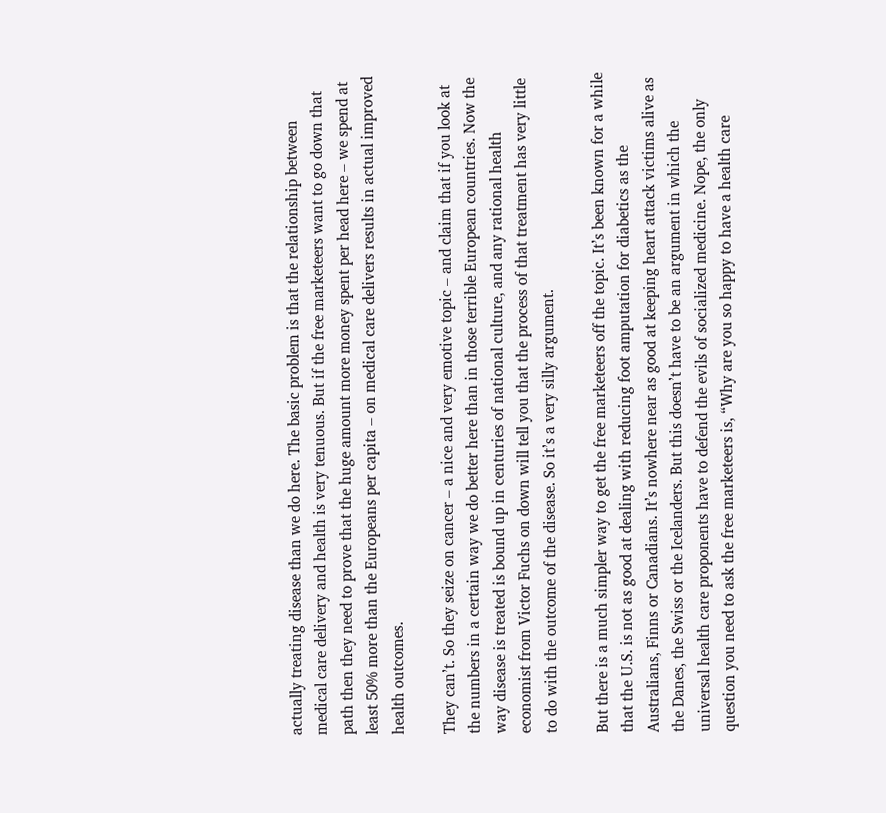actually treating disease than we do here. The basic problem is that the relationship between medical care delivery and health is very tenuous. But if the free marketeers want to go down that path then they need to prove that the huge amount more money spent per head here – we spend at least 50% more than the Europeans per capita – on medical care delivers results in actual improved health outcomes.

They can’t. So they seize on cancer – a nice and very emotive topic – and claim that if you look at the numbers in a certain way we do better here than in those terrible European countries. Now the way disease is treated is bound up in centuries of national culture, and any rational health economist from Victor Fuchs on down will tell you that the process of that treatment has very little to do with the outcome of the disease. So it’s a very silly argument.

But there is a much simpler way to get the free marketeers off the topic. It’s been known for a while that the U.S. is not as good at dealing with reducing foot amputation for diabetics as the Australians, Finns or Canadians. It’s nowhere near as good at keeping heart attack victims alive as the Danes, the Swiss or the Icelanders. But this doesn’t have to be an argument in which the universal health care proponents have to defend the evils of socialized medicine. Nope, the only question you need to ask the free marketeers is, “Why are you so happy to have a health care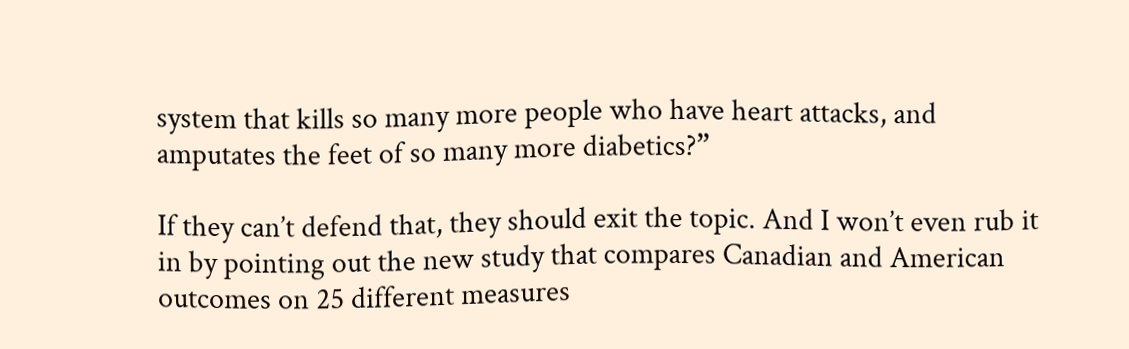system that kills so many more people who have heart attacks, and amputates the feet of so many more diabetics?”

If they can’t defend that, they should exit the topic. And I won’t even rub it in by pointing out the new study that compares Canadian and American outcomes on 25 different measures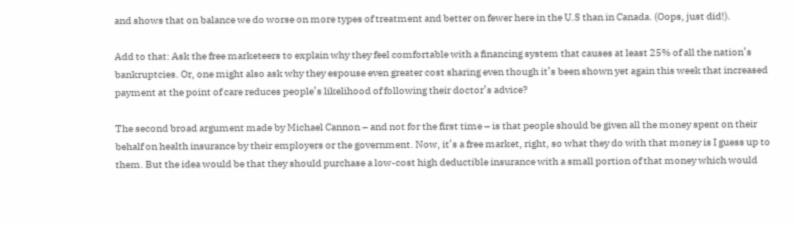and shows that on balance we do worse on more types of treatment and better on fewer here in the U.S than in Canada. (Oops, just did!).

Add to that: Ask the free marketeers to explain why they feel comfortable with a financing system that causes at least 25% of all the nation’s bankruptcies. Or, one might also ask why they espouse even greater cost sharing even though it’s been shown yet again this week that increased payment at the point of care reduces people’s likelihood of following their doctor’s advice?

The second broad argument made by Michael Cannon – and not for the first time – is that people should be given all the money spent on their behalf on health insurance by their employers or the government. Now, it’s a free market, right, so what they do with that money is I guess up to them. But the idea would be that they should purchase a low-cost high deductible insurance with a small portion of that money which would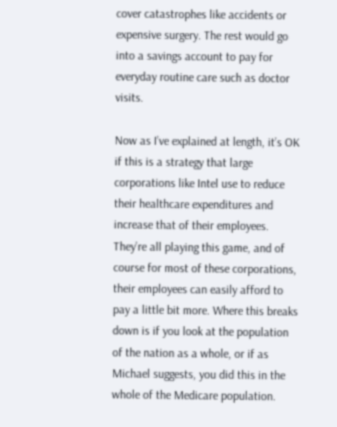cover catastrophes like accidents or expensive surgery. The rest would go into a savings account to pay for everyday routine care such as doctor visits.

Now as I’ve explained at length, it’s OK if this is a strategy that large corporations like Intel use to reduce their healthcare expenditures and increase that of their employees. They’re all playing this game, and of course for most of these corporations, their employees can easily afford to pay a little bit more. Where this breaks down is if you look at the population of the nation as a whole, or if as Michael suggests, you did this in the whole of the Medicare population.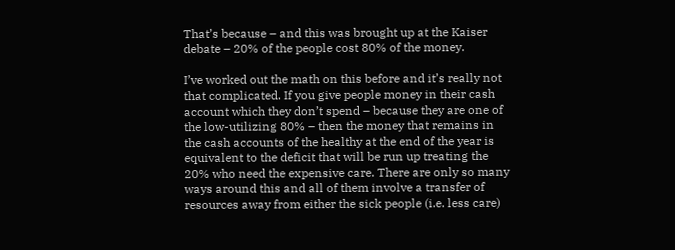That’s because – and this was brought up at the Kaiser debate – 20% of the people cost 80% of the money.

I’ve worked out the math on this before and it’s really not that complicated. If you give people money in their cash account which they don’t spend – because they are one of the low-utilizing 80% – then the money that remains in the cash accounts of the healthy at the end of the year is equivalent to the deficit that will be run up treating the 20% who need the expensive care. There are only so many ways around this and all of them involve a transfer of resources away from either the sick people (i.e. less care)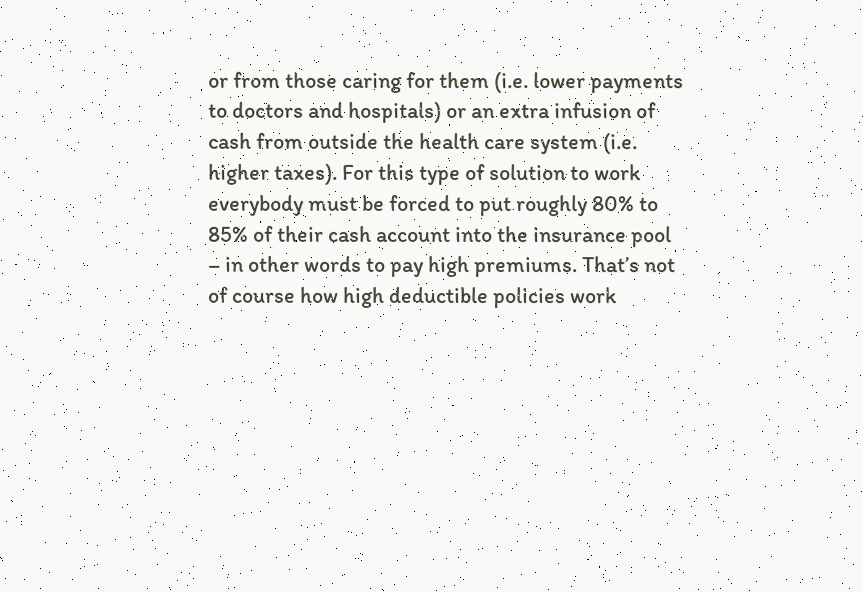or from those caring for them (i.e. lower payments to doctors and hospitals) or an extra infusion of cash from outside the health care system (i.e. higher taxes). For this type of solution to work everybody must be forced to put roughly 80% to 85% of their cash account into the insurance pool – in other words to pay high premiums. That’s not of course how high deductible policies work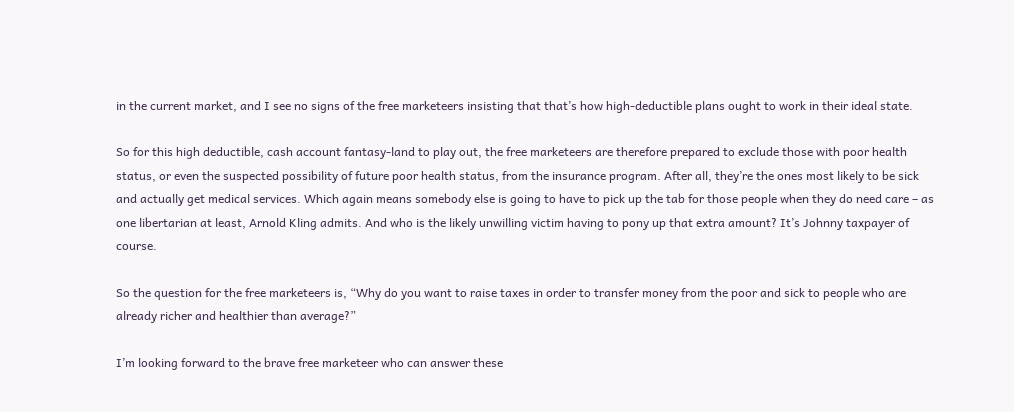in the current market, and I see no signs of the free marketeers insisting that that’s how high-deductible plans ought to work in their ideal state.

So for this high deductible, cash account fantasy-land to play out, the free marketeers are therefore prepared to exclude those with poor health status, or even the suspected possibility of future poor health status, from the insurance program. After all, they’re the ones most likely to be sick and actually get medical services. Which again means somebody else is going to have to pick up the tab for those people when they do need care – as one libertarian at least, Arnold Kling admits. And who is the likely unwilling victim having to pony up that extra amount? It’s Johnny taxpayer of course.

So the question for the free marketeers is, “Why do you want to raise taxes in order to transfer money from the poor and sick to people who are already richer and healthier than average?”

I’m looking forward to the brave free marketeer who can answer these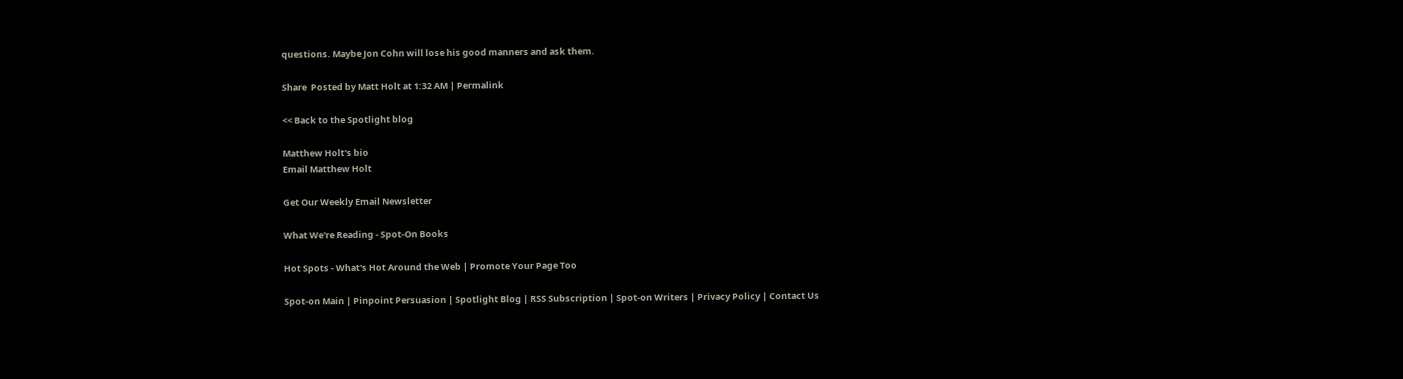questions. Maybe Jon Cohn will lose his good manners and ask them.

Share  Posted by Matt Holt at 1:32 AM | Permalink

<< Back to the Spotlight blog

Matthew Holt's bio
Email Matthew Holt

Get Our Weekly Email Newsletter

What We're Reading - Spot-On Books

Hot Spots - What's Hot Around the Web | Promote Your Page Too

Spot-on Main | Pinpoint Persuasion | Spotlight Blog | RSS Subscription | Spot-on Writers | Privacy Policy | Contact Us